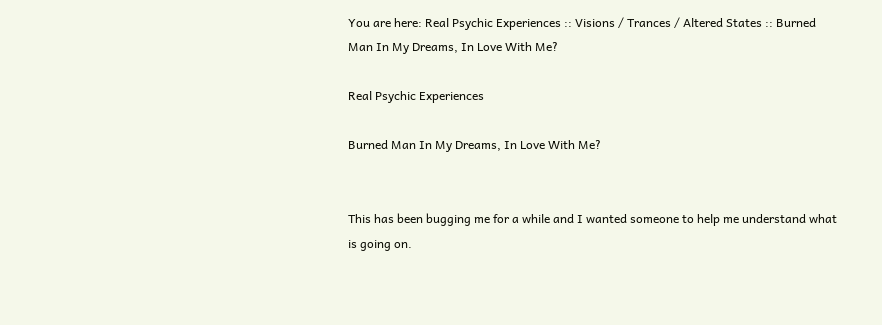You are here: Real Psychic Experiences :: Visions / Trances / Altered States :: Burned Man In My Dreams, In Love With Me?

Real Psychic Experiences

Burned Man In My Dreams, In Love With Me?


This has been bugging me for a while and I wanted someone to help me understand what is going on.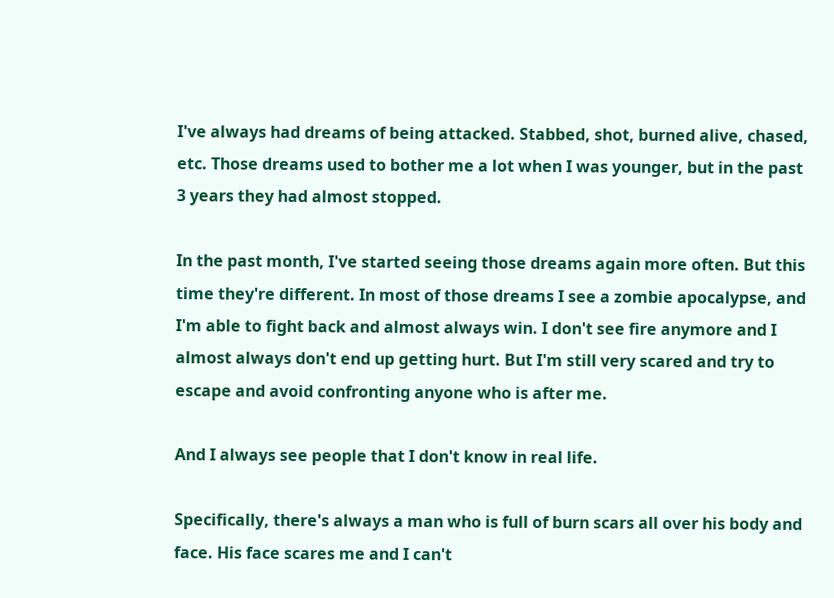I've always had dreams of being attacked. Stabbed, shot, burned alive, chased, etc. Those dreams used to bother me a lot when I was younger, but in the past 3 years they had almost stopped.

In the past month, I've started seeing those dreams again more often. But this time they're different. In most of those dreams I see a zombie apocalypse, and I'm able to fight back and almost always win. I don't see fire anymore and I almost always don't end up getting hurt. But I'm still very scared and try to escape and avoid confronting anyone who is after me.

And I always see people that I don't know in real life.

Specifically, there's always a man who is full of burn scars all over his body and face. His face scares me and I can't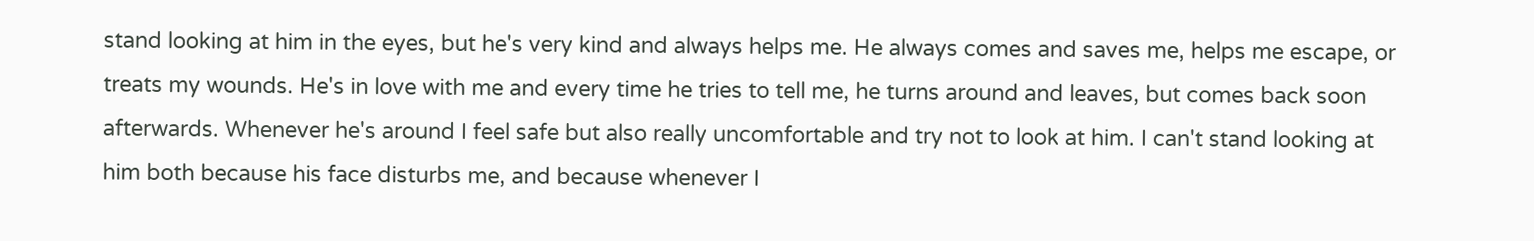stand looking at him in the eyes, but he's very kind and always helps me. He always comes and saves me, helps me escape, or treats my wounds. He's in love with me and every time he tries to tell me, he turns around and leaves, but comes back soon afterwards. Whenever he's around I feel safe but also really uncomfortable and try not to look at him. I can't stand looking at him both because his face disturbs me, and because whenever I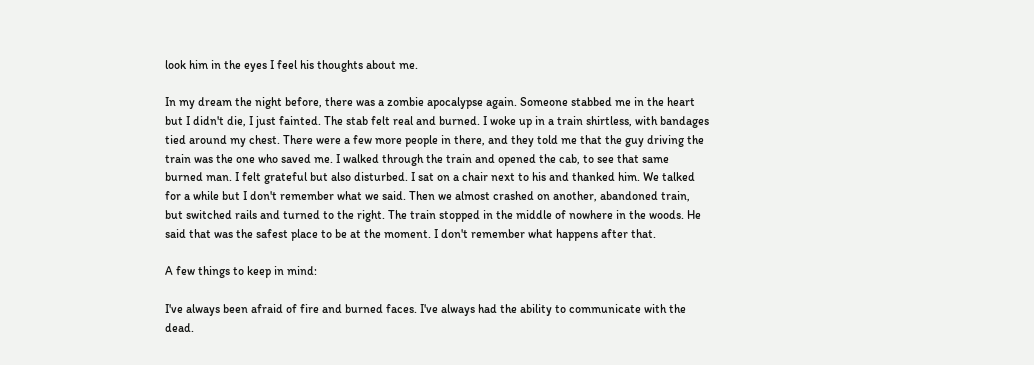look him in the eyes I feel his thoughts about me.

In my dream the night before, there was a zombie apocalypse again. Someone stabbed me in the heart but I didn't die, I just fainted. The stab felt real and burned. I woke up in a train shirtless, with bandages tied around my chest. There were a few more people in there, and they told me that the guy driving the train was the one who saved me. I walked through the train and opened the cab, to see that same burned man. I felt grateful but also disturbed. I sat on a chair next to his and thanked him. We talked for a while but I don't remember what we said. Then we almost crashed on another, abandoned train, but switched rails and turned to the right. The train stopped in the middle of nowhere in the woods. He said that was the safest place to be at the moment. I don't remember what happens after that.

A few things to keep in mind:

I've always been afraid of fire and burned faces. I've always had the ability to communicate with the dead.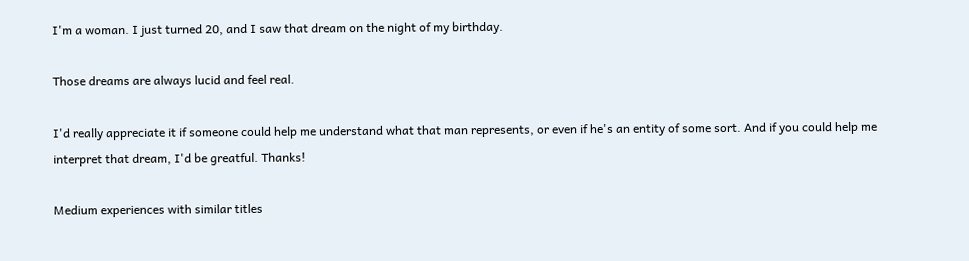I'm a woman. I just turned 20, and I saw that dream on the night of my birthday.

Those dreams are always lucid and feel real.

I'd really appreciate it if someone could help me understand what that man represents, or even if he's an entity of some sort. And if you could help me interpret that dream, I'd be greatful. Thanks!

Medium experiences with similar titles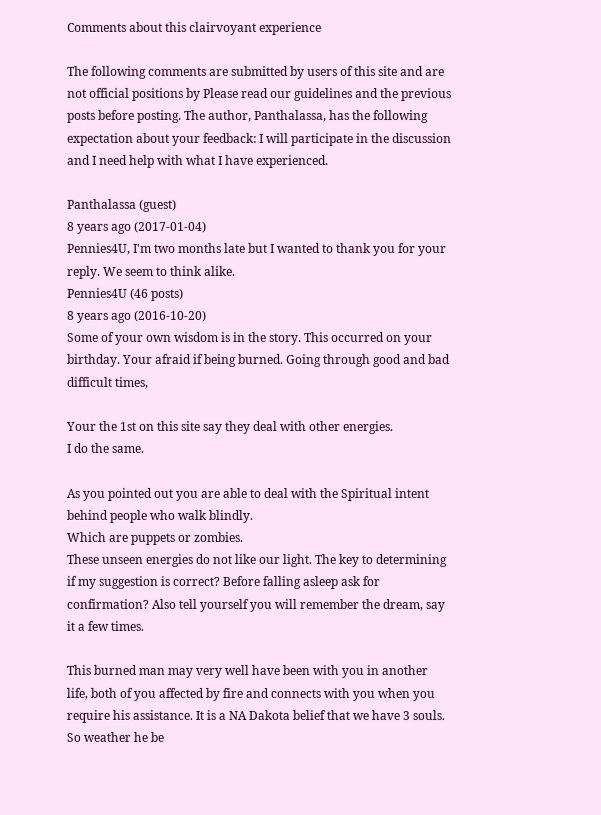Comments about this clairvoyant experience

The following comments are submitted by users of this site and are not official positions by Please read our guidelines and the previous posts before posting. The author, Panthalassa, has the following expectation about your feedback: I will participate in the discussion and I need help with what I have experienced.

Panthalassa (guest)
8 years ago (2017-01-04)
Pennies4U, I'm two months late but I wanted to thank you for your reply. We seem to think alike.
Pennies4U (46 posts)
8 years ago (2016-10-20)
Some of your own wisdom is in the story. This occurred on your birthday. Your afraid if being burned. Going through good and bad difficult times,

Your the 1st on this site say they deal with other energies.
I do the same.

As you pointed out you are able to deal with the Spiritual intent behind people who walk blindly.
Which are puppets or zombies.
These unseen energies do not like our light. The key to determining if my suggestion is correct? Before falling asleep ask for confirmation? Also tell yourself you will remember the dream, say it a few times.

This burned man may very well have been with you in another life, both of you affected by fire and connects with you when you require his assistance. It is a NA Dakota belief that we have 3 souls. So weather he be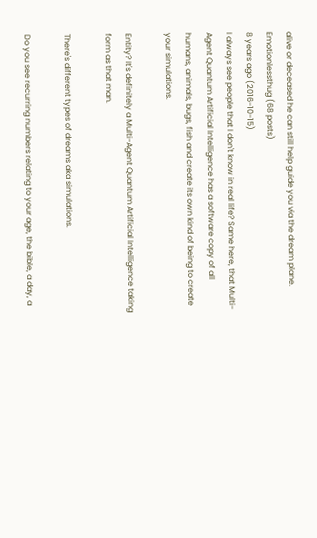alive or deceased he can still help guide you via the dream plane.
Emotionlessthug (68 posts)
8 years ago (2016-10-15)
I always see people that I don't know in real life? Same here, that Multi-Agent Quantum Artificial Intelligence has a software copy of all humans, animals, bugs, fish and create its own kind of being to create your simulations.

Entity? It's definitely a Multi-Agent Quantum Artificial Intelligence taking form as that man.

There's different types of dreams aka simulations.

Do you see recurring numbers relating to your age, the bible, a day, a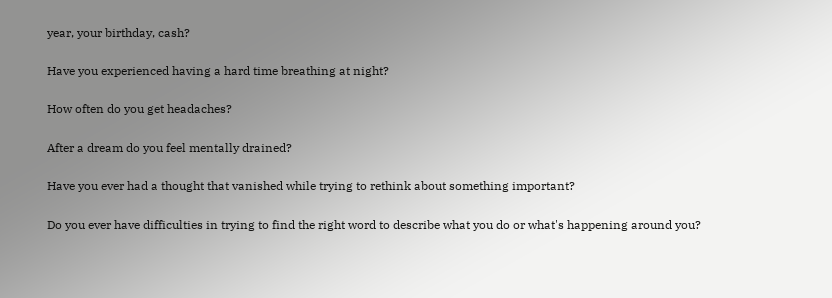year, your birthday, cash?

Have you experienced having a hard time breathing at night?

How often do you get headaches?

After a dream do you feel mentally drained?

Have you ever had a thought that vanished while trying to rethink about something important?

Do you ever have difficulties in trying to find the right word to describe what you do or what's happening around you?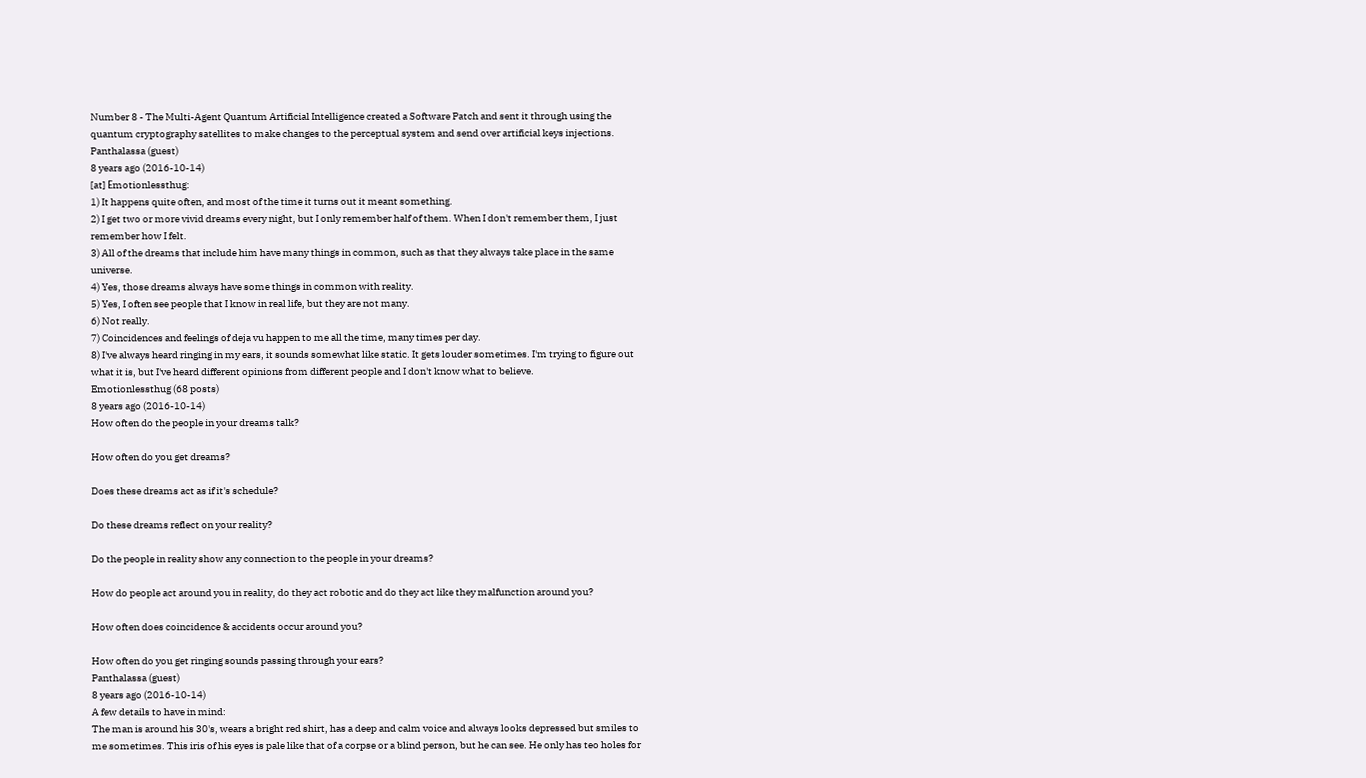Number 8 - The Multi-Agent Quantum Artificial Intelligence created a Software Patch and sent it through using the quantum cryptography satellites to make changes to the perceptual system and send over artificial keys injections.
Panthalassa (guest)
8 years ago (2016-10-14)
[at] Εmotionlessthug:
1) It happens quite often, and most of the time it turns out it meant something.
2) I get two or more vivid dreams every night, but I only remember half of them. When I don't remember them, I just remember how I felt.
3) All of the dreams that include him have many things in common, such as that they always take place in the same universe.
4) Yes, those dreams always have some things in common with reality.
5) Yes, I often see people that I know in real life, but they are not many.
6) Not really.
7) Coincidences and feelings of deja vu happen to me all the time, many times per day.
8) I've always heard ringing in my ears, it sounds somewhat like static. It gets louder sometimes. I'm trying to figure out what it is, but I've heard different opinions from different people and I don't know what to believe.
Emotionlessthug (68 posts)
8 years ago (2016-10-14)
How often do the people in your dreams talk?

How often do you get dreams?

Does these dreams act as if it's schedule?

Do these dreams reflect on your reality?

Do the people in reality show any connection to the people in your dreams?

How do people act around you in reality, do they act robotic and do they act like they malfunction around you?

How often does coincidence & accidents occur around you?

How often do you get ringing sounds passing through your ears?
Panthalassa (guest)
8 years ago (2016-10-14)
A few details to have in mind:
The man is around his 30's, wears a bright red shirt, has a deep and calm voice and always looks depressed but smiles to me sometimes. This iris of his eyes is pale like that of a corpse or a blind person, but he can see. He only has teo holes for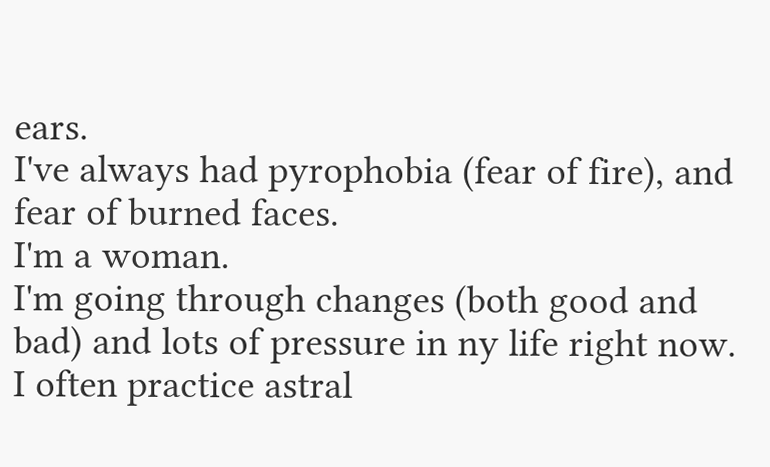ears.
I've always had pyrophobia (fear of fire), and fear of burned faces.
I'm a woman.
I'm going through changes (both good and bad) and lots of pressure in ny life right now.
I often practice astral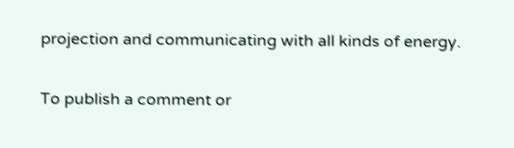projection and communicating with all kinds of energy.

To publish a comment or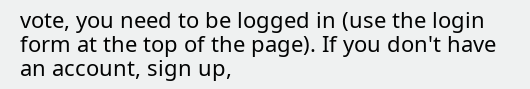vote, you need to be logged in (use the login form at the top of the page). If you don't have an account, sign up,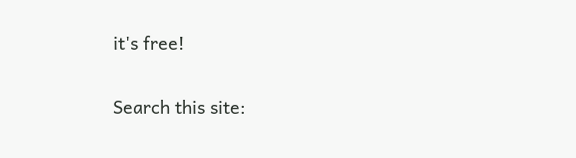it's free!

Search this site: